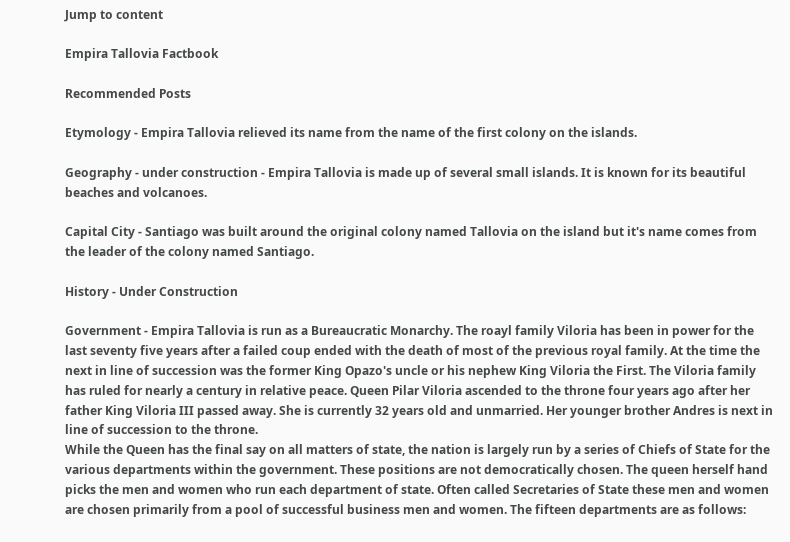Jump to content

Empira Tallovia Factbook

Recommended Posts

Etymology - Empira Tallovia relieved its name from the name of the first colony on the islands.

Geography - under construction - Empira Tallovia is made up of several small islands. It is known for its beautiful beaches and volcanoes.

Capital City - Santiago was built around the original colony named Tallovia on the island but it's name comes from the leader of the colony named Santiago.

History - Under Construction

Government - Empira Tallovia is run as a Bureaucratic Monarchy. The roayl family Viloria has been in power for the last seventy five years after a failed coup ended with the death of most of the previous royal family. At the time the next in line of succession was the former King Opazo's uncle or his nephew King Viloria the First. The Viloria family has ruled for nearly a century in relative peace. Queen Pilar Viloria ascended to the throne four years ago after her father King Viloria III passed away. She is currently 32 years old and unmarried. Her younger brother Andres is next in line of succession to the throne.
While the Queen has the final say on all matters of state, the nation is largely run by a series of Chiefs of State for the various departments within the government. These positions are not democratically chosen. The queen herself hand picks the men and women who run each department of state. Often called Secretaries of State these men and women are chosen primarily from a pool of successful business men and women. The fifteen departments are as follows: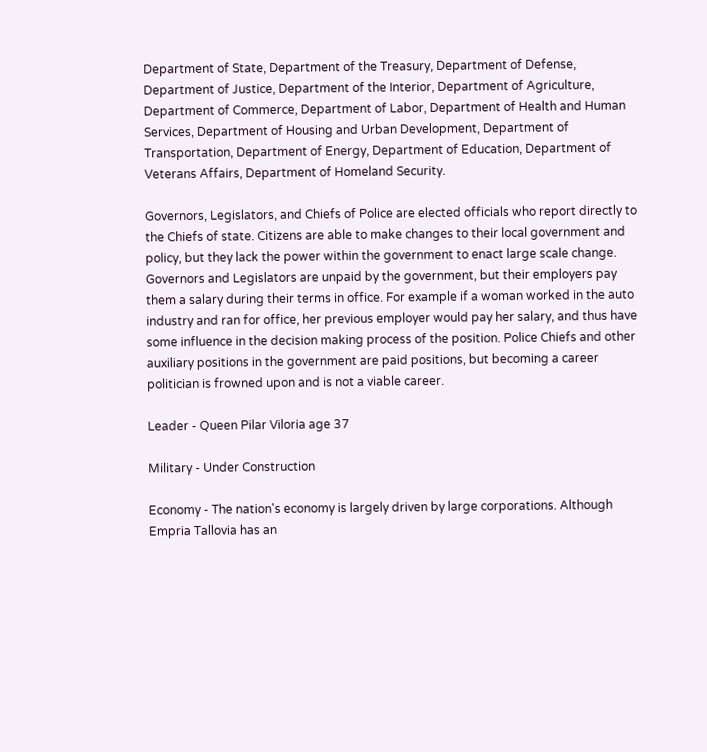Department of State, Department of the Treasury, Department of Defense, Department of Justice, Department of the Interior, Department of Agriculture, Department of Commerce, Department of Labor, Department of Health and Human Services, Department of Housing and Urban Development, Department of Transportation, Department of Energy, Department of Education, Department of Veterans Affairs, Department of Homeland Security.

Governors, Legislators, and Chiefs of Police are elected officials who report directly to the Chiefs of state. Citizens are able to make changes to their local government and policy, but they lack the power within the government to enact large scale change. Governors and Legislators are unpaid by the government, but their employers pay them a salary during their terms in office. For example if a woman worked in the auto industry and ran for office, her previous employer would pay her salary, and thus have some influence in the decision making process of the position. Police Chiefs and other auxiliary positions in the government are paid positions, but becoming a career politician is frowned upon and is not a viable career.

Leader - Queen Pilar Viloria age 37

Military - Under Construction

Economy - The nation's economy is largely driven by large corporations. Although Empria Tallovia has an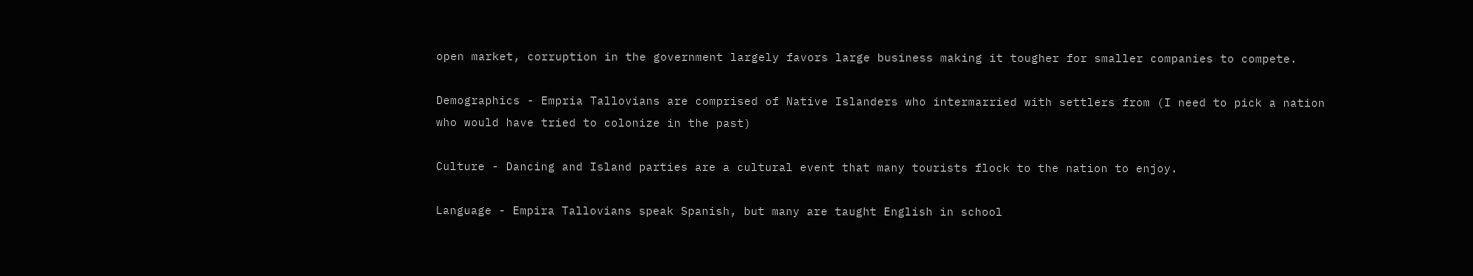open market, corruption in the government largely favors large business making it tougher for smaller companies to compete.

Demographics - Empria Tallovians are comprised of Native Islanders who intermarried with settlers from (I need to pick a nation who would have tried to colonize in the past)

Culture - Dancing and Island parties are a cultural event that many tourists flock to the nation to enjoy.

Language - Empira Tallovians speak Spanish, but many are taught English in school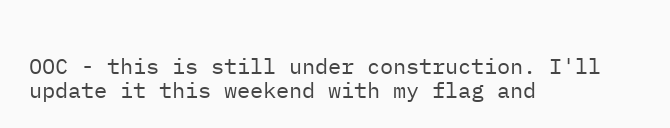OOC - this is still under construction. I'll update it this weekend with my flag and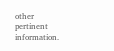other pertinent information.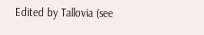Edited by Tallovia (see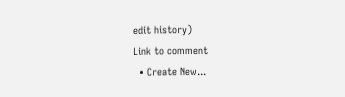edit history)
Link to comment
  • Create New...